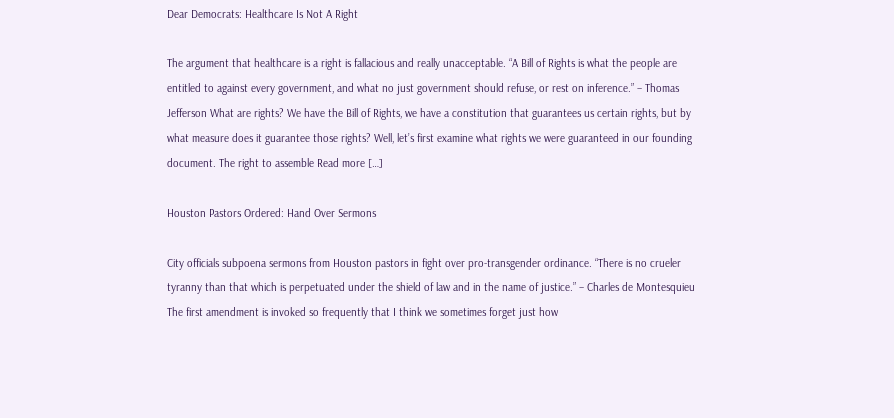Dear Democrats: Healthcare Is Not A Right

The argument that healthcare is a right is fallacious and really unacceptable. “A Bill of Rights is what the people are entitled to against every government, and what no just government should refuse, or rest on inference.” – Thomas Jefferson What are rights? We have the Bill of Rights, we have a constitution that guarantees us certain rights, but by what measure does it guarantee those rights? Well, let’s first examine what rights we were guaranteed in our founding document. The right to assemble Read more […]

Houston Pastors Ordered: Hand Over Sermons

City officials subpoena sermons from Houston pastors in fight over pro-transgender ordinance. “There is no crueler tyranny than that which is perpetuated under the shield of law and in the name of justice.” – Charles de Montesquieu The first amendment is invoked so frequently that I think we sometimes forget just how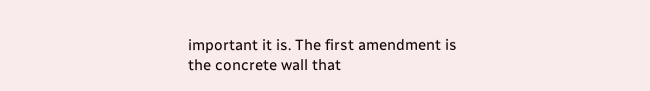important it is. The first amendment is the concrete wall that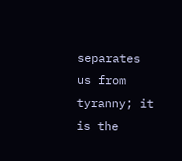separates us from tyranny; it is the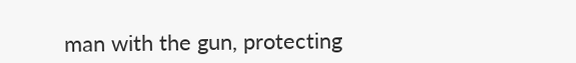man with the gun, protecting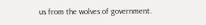us from the wolves of government.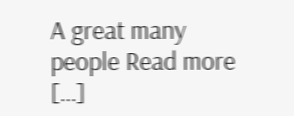A great many people Read more […]